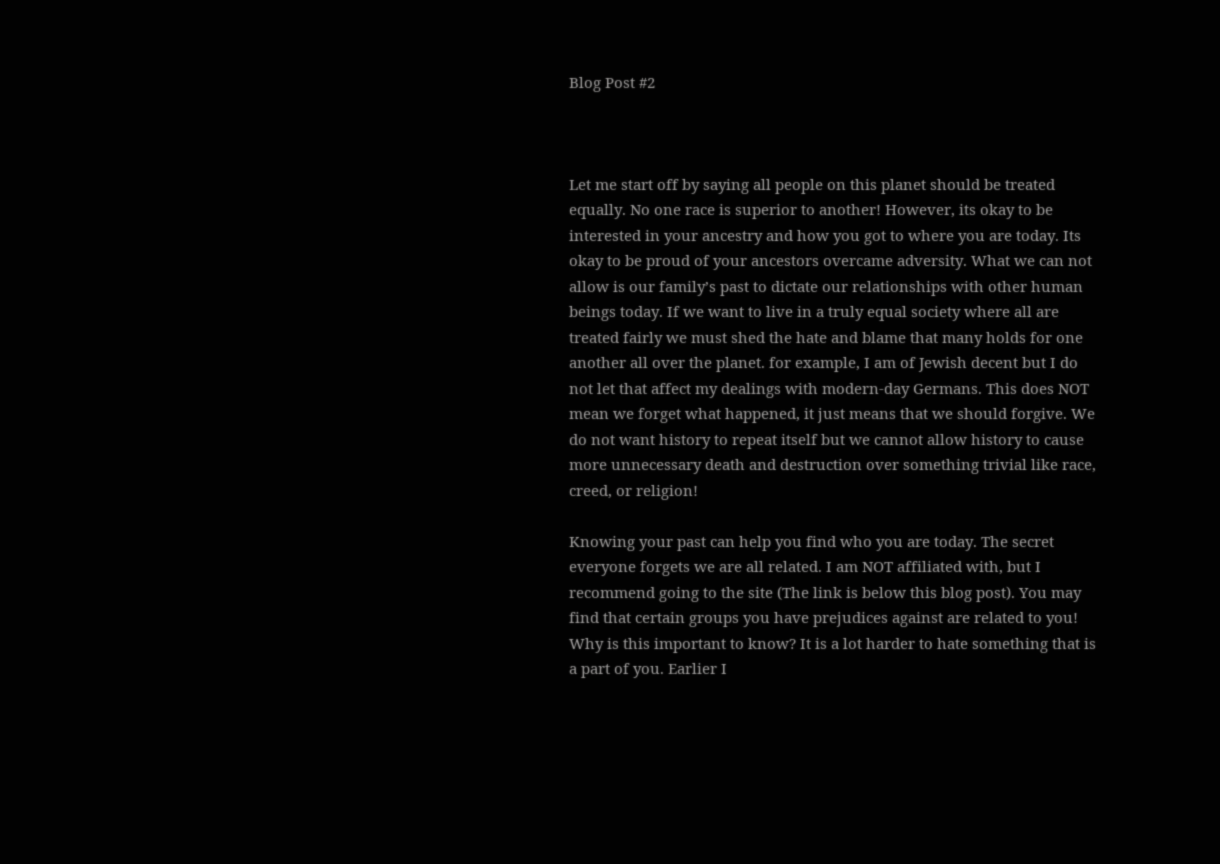Blog Post #2



Let me start off by saying all people on this planet should be treated equally. No one race is superior to another! However, its okay to be interested in your ancestry and how you got to where you are today. Its okay to be proud of your ancestors overcame adversity. What we can not allow is our family’s past to dictate our relationships with other human beings today. If we want to live in a truly equal society where all are treated fairly we must shed the hate and blame that many holds for one another all over the planet. for example, I am of Jewish decent but I do not let that affect my dealings with modern-day Germans. This does NOT mean we forget what happened, it just means that we should forgive. We do not want history to repeat itself but we cannot allow history to cause more unnecessary death and destruction over something trivial like race, creed, or religion!

Knowing your past can help you find who you are today. The secret everyone forgets we are all related. I am NOT affiliated with, but I recommend going to the site (The link is below this blog post). You may find that certain groups you have prejudices against are related to you! Why is this important to know? It is a lot harder to hate something that is a part of you. Earlier I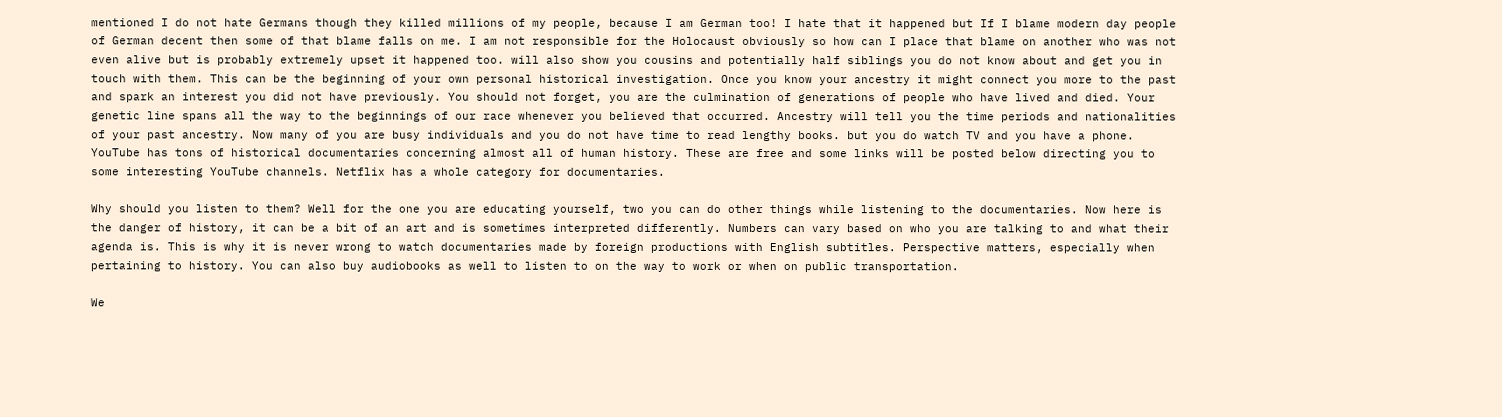mentioned I do not hate Germans though they killed millions of my people, because I am German too! I hate that it happened but If I blame modern day people of German decent then some of that blame falls on me. I am not responsible for the Holocaust obviously so how can I place that blame on another who was not even alive but is probably extremely upset it happened too. will also show you cousins and potentially half siblings you do not know about and get you in touch with them. This can be the beginning of your own personal historical investigation. Once you know your ancestry it might connect you more to the past and spark an interest you did not have previously. You should not forget, you are the culmination of generations of people who have lived and died. Your genetic line spans all the way to the beginnings of our race whenever you believed that occurred. Ancestry will tell you the time periods and nationalities of your past ancestry. Now many of you are busy individuals and you do not have time to read lengthy books. but you do watch TV and you have a phone. YouTube has tons of historical documentaries concerning almost all of human history. These are free and some links will be posted below directing you to some interesting YouTube channels. Netflix has a whole category for documentaries.

Why should you listen to them? Well for the one you are educating yourself, two you can do other things while listening to the documentaries. Now here is the danger of history, it can be a bit of an art and is sometimes interpreted differently. Numbers can vary based on who you are talking to and what their agenda is. This is why it is never wrong to watch documentaries made by foreign productions with English subtitles. Perspective matters, especially when pertaining to history. You can also buy audiobooks as well to listen to on the way to work or when on public transportation.

We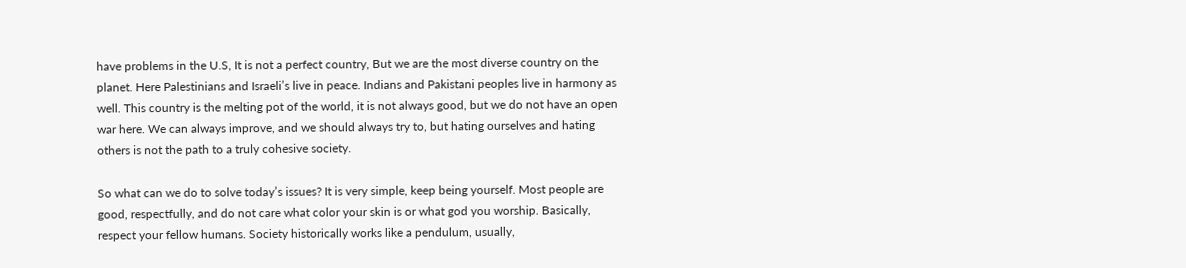have problems in the U.S, It is not a perfect country, But we are the most diverse country on the planet. Here Palestinians and Israeli’s live in peace. Indians and Pakistani peoples live in harmony as well. This country is the melting pot of the world, it is not always good, but we do not have an open war here. We can always improve, and we should always try to, but hating ourselves and hating others is not the path to a truly cohesive society.

So what can we do to solve today’s issues? It is very simple, keep being yourself. Most people are good, respectfully, and do not care what color your skin is or what god you worship. Basically, respect your fellow humans. Society historically works like a pendulum, usually,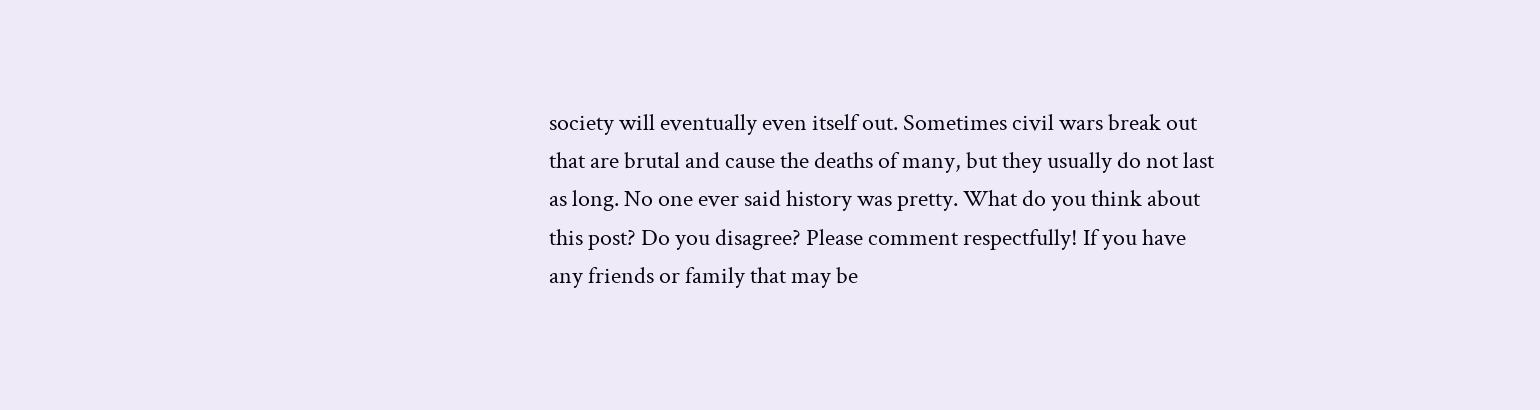society will eventually even itself out. Sometimes civil wars break out that are brutal and cause the deaths of many, but they usually do not last as long. No one ever said history was pretty. What do you think about this post? Do you disagree? Please comment respectfully! If you have any friends or family that may be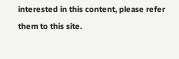interested in this content, please refer them to this site.